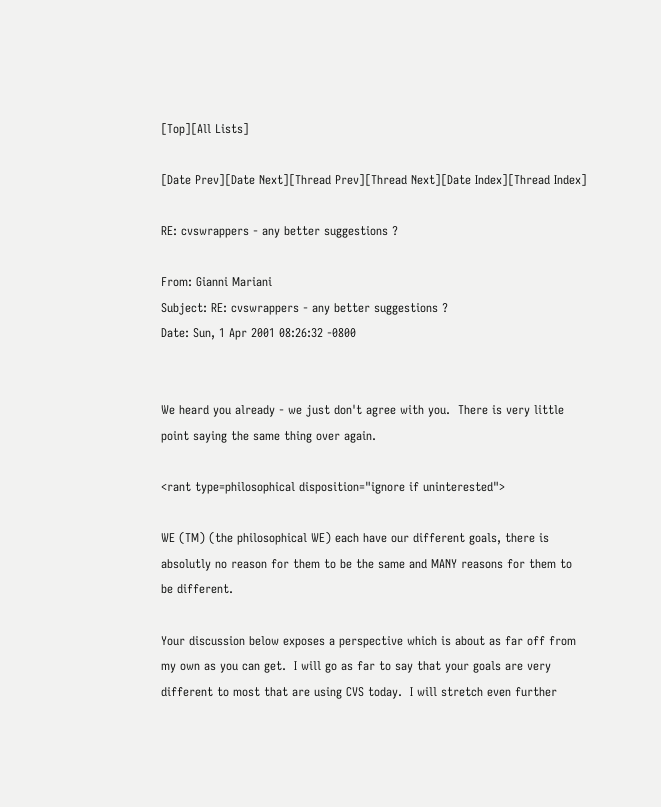[Top][All Lists]

[Date Prev][Date Next][Thread Prev][Thread Next][Date Index][Thread Index]

RE: cvswrappers - any better suggestions ?

From: Gianni Mariani
Subject: RE: cvswrappers - any better suggestions ?
Date: Sun, 1 Apr 2001 08:26:32 -0800


We heard you already - we just don't agree with you.  There is very little
point saying the same thing over again.

<rant type=philosophical disposition="ignore if uninterested">

WE (TM) (the philosophical WE) each have our different goals, there is
absolutly no reason for them to be the same and MANY reasons for them to
be different.

Your discussion below exposes a perspective which is about as far off from
my own as you can get.  I will go as far to say that your goals are very
different to most that are using CVS today.  I will stretch even further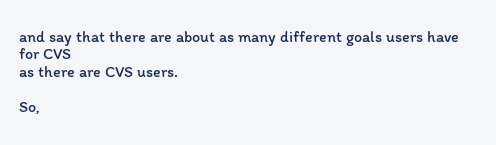and say that there are about as many different goals users have for CVS
as there are CVS users.

So,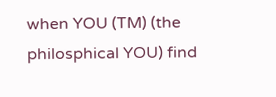when YOU (TM) (the philosphical YOU) find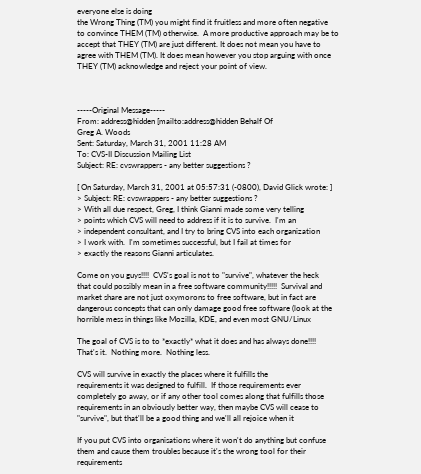everyone else is doing
the Wrong Thing (TM) you might find it fruitless and more often negative
to convince THEM (TM) otherwise.  A more productive approach may be to
accept that THEY (TM) are just different. It does not mean you have to
agree with THEM (TM). It does mean however you stop arguing with once
THEY (TM) acknowledge and reject your point of view.



-----Original Message-----
From: address@hidden [mailto:address@hidden Behalf Of
Greg A. Woods
Sent: Saturday, March 31, 2001 11:28 AM
To: CVS-II Discussion Mailing List
Subject: RE: cvswrappers - any better suggestions ?

[ On Saturday, March 31, 2001 at 05:57:31 (-0800), David Glick wrote: ]
> Subject: RE: cvswrappers - any better suggestions ?
> With all due respect, Greg, I think Gianni made some very telling
> points which CVS will need to address if it is to survive.  I'm an
> independent consultant, and I try to bring CVS into each organization
> I work with.  I'm sometimes successful, but I fail at times for
> exactly the reasons Gianni articulates.

Come on you guys!!!!  CVS's goal is not to "survive", whatever the heck
that could possibly mean in a free software community!!!!!  Survival and
market share are not just oxymorons to free software, but in fact are
dangerous concepts that can only damage good free software (look at the
horrible mess in things like Mozilla, KDE, and even most GNU/Linux

The goal of CVS is to to *exactly* what it does and has always done!!!!
That's it.  Nothing more.  Nothing less.

CVS will survive in exactly the places where it fulfills the
requirements it was designed to fulfill.  If those requirements ever
completely go away, or if any other tool comes along that fulfills those
requirements in an obviously better way, then maybe CVS will cease to
"survive", but that'll be a good thing and we'll all rejoice when it

If you put CVS into organisations where it won't do anything but confuse
them and cause them troubles because it's the wrong tool for their
requirements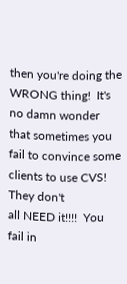then you're doing the WRONG thing!  It's no damn wonder
that sometimes you fail to convince some clients to use CVS!  They don't
all NEED it!!!!  You fail in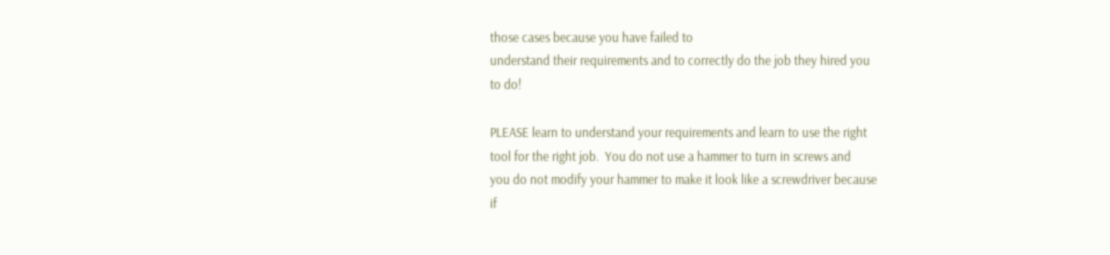those cases because you have failed to
understand their requirements and to correctly do the job they hired you
to do!

PLEASE learn to understand your requirements and learn to use the right
tool for the right job.  You do not use a hammer to turn in screws and
you do not modify your hammer to make it look like a screwdriver because
if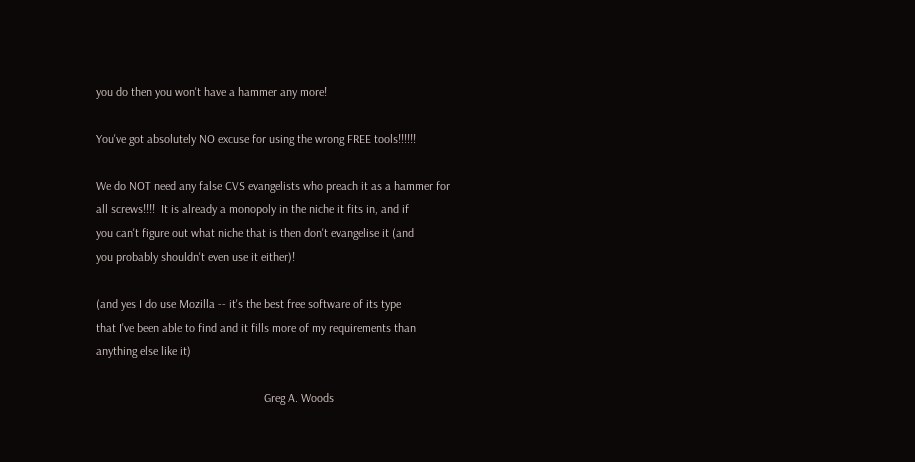you do then you won't have a hammer any more!

You've got absolutely NO excuse for using the wrong FREE tools!!!!!!

We do NOT need any false CVS evangelists who preach it as a hammer for
all screws!!!!  It is already a monopoly in the niche it fits in, and if
you can't figure out what niche that is then don't evangelise it (and
you probably shouldn't even use it either)!

(and yes I do use Mozilla -- it's the best free software of its type
that I've been able to find and it fills more of my requirements than
anything else like it)

                                                        Greg A. Woods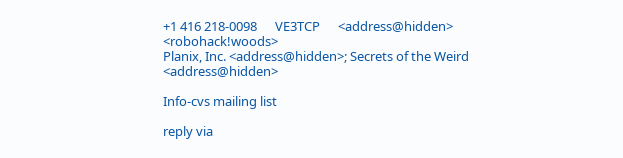+1 416 218-0098      VE3TCP      <address@hidden>      <robohack!woods>
Planix, Inc. <address@hidden>; Secrets of the Weird <address@hidden>

Info-cvs mailing list

reply via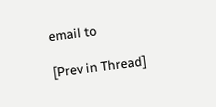email to

[Prev in Thread]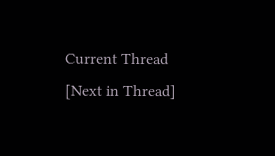Current Thread [Next in Thread]